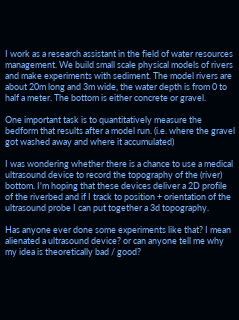I work as a research assistant in the field of water resources management. We build small scale physical models of rivers and make experiments with sediment. The model rivers are about 20m long and 3m wide, the water depth is from 0 to half a meter. The bottom is either concrete or gravel.

One important task is to quantitatively measure the bedform that results after a model run. (i.e. where the gravel got washed away and where it accumulated)

I was wondering whether there is a chance to use a medical ultrasound device to record the topography of the (river) bottom. I'm hoping that these devices deliver a 2D profile of the riverbed and if I track to position + orientation of the ultrasound probe I can put together a 3d topography.

Has anyone ever done some experiments like that? I mean alienated a ultrasound device? or can anyone tell me why my idea is theoretically bad / good?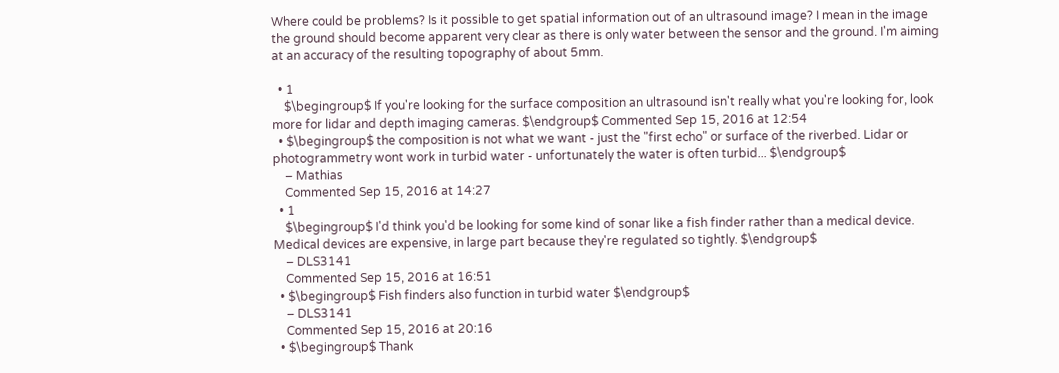Where could be problems? Is it possible to get spatial information out of an ultrasound image? I mean in the image the ground should become apparent very clear as there is only water between the sensor and the ground. I'm aiming at an accuracy of the resulting topography of about 5mm.

  • 1
    $\begingroup$ If you're looking for the surface composition an ultrasound isn't really what you're looking for, look more for lidar and depth imaging cameras. $\endgroup$ Commented Sep 15, 2016 at 12:54
  • $\begingroup$ the composition is not what we want - just the "first echo" or surface of the riverbed. Lidar or photogrammetry wont work in turbid water - unfortunately the water is often turbid... $\endgroup$
    – Mathias
    Commented Sep 15, 2016 at 14:27
  • 1
    $\begingroup$ I'd think you'd be looking for some kind of sonar like a fish finder rather than a medical device. Medical devices are expensive, in large part because they're regulated so tightly. $\endgroup$
    – DLS3141
    Commented Sep 15, 2016 at 16:51
  • $\begingroup$ Fish finders also function in turbid water $\endgroup$
    – DLS3141
    Commented Sep 15, 2016 at 20:16
  • $\begingroup$ Thank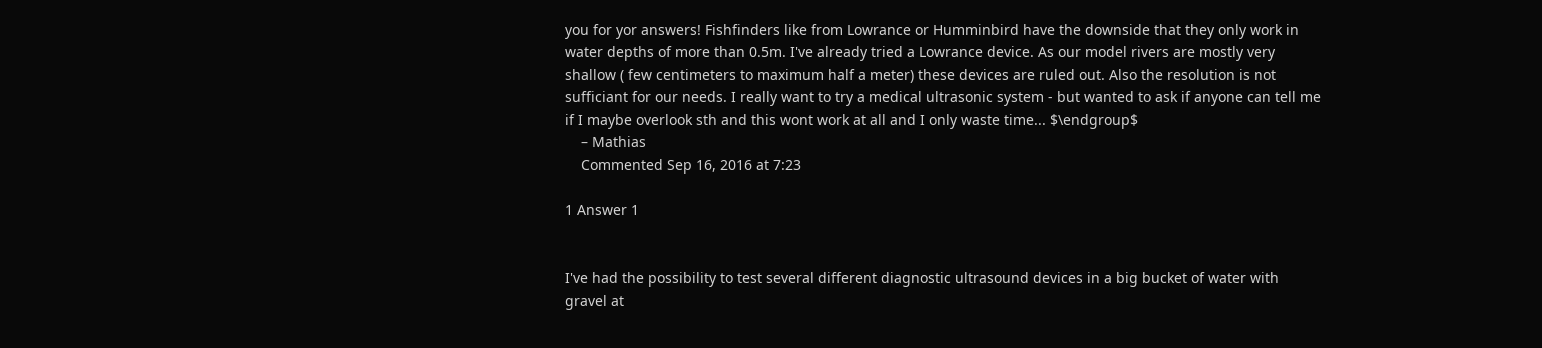you for yor answers! Fishfinders like from Lowrance or Humminbird have the downside that they only work in water depths of more than 0.5m. I've already tried a Lowrance device. As our model rivers are mostly very shallow ( few centimeters to maximum half a meter) these devices are ruled out. Also the resolution is not sufficiant for our needs. I really want to try a medical ultrasonic system - but wanted to ask if anyone can tell me if I maybe overlook sth and this wont work at all and I only waste time... $\endgroup$
    – Mathias
    Commented Sep 16, 2016 at 7:23

1 Answer 1


I've had the possibility to test several different diagnostic ultrasound devices in a big bucket of water with gravel at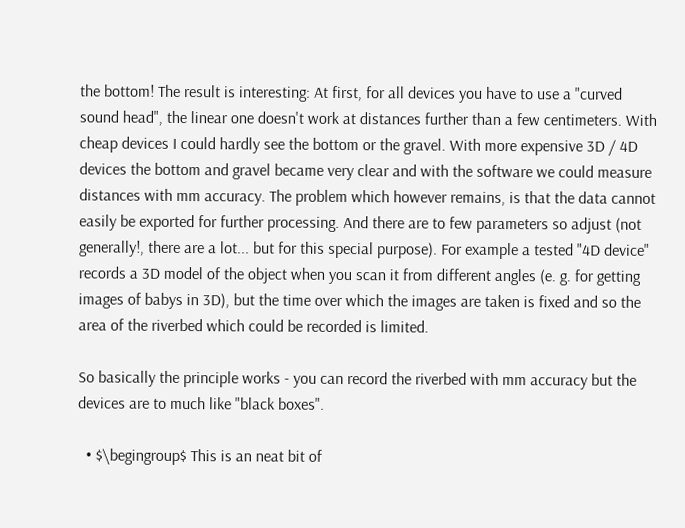the bottom! The result is interesting: At first, for all devices you have to use a "curved sound head", the linear one doesn't work at distances further than a few centimeters. With cheap devices I could hardly see the bottom or the gravel. With more expensive 3D / 4D devices the bottom and gravel became very clear and with the software we could measure distances with mm accuracy. The problem which however remains, is that the data cannot easily be exported for further processing. And there are to few parameters so adjust (not generally!, there are a lot... but for this special purpose). For example a tested "4D device" records a 3D model of the object when you scan it from different angles (e. g. for getting images of babys in 3D), but the time over which the images are taken is fixed and so the area of the riverbed which could be recorded is limited.

So basically the principle works - you can record the riverbed with mm accuracy but the devices are to much like "black boxes".

  • $\begingroup$ This is an neat bit of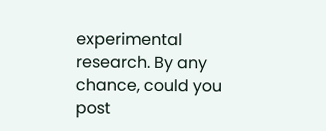experimental research. By any chance, could you post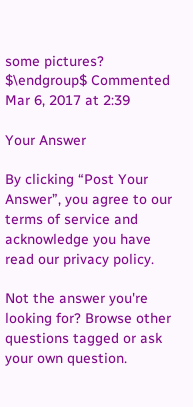some pictures? $\endgroup$ Commented Mar 6, 2017 at 2:39

Your Answer

By clicking “Post Your Answer”, you agree to our terms of service and acknowledge you have read our privacy policy.

Not the answer you're looking for? Browse other questions tagged or ask your own question.